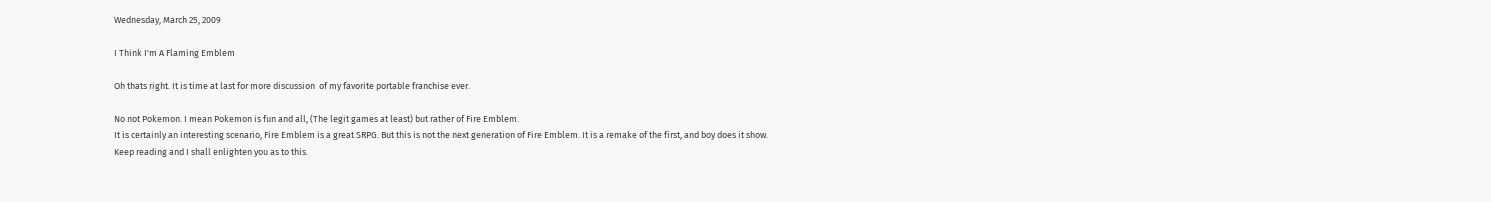Wednesday, March 25, 2009

I Think I'm A Flaming Emblem

Oh thats right. It is time at last for more discussion  of my favorite portable franchise ever.

No not Pokemon. I mean Pokemon is fun and all, (The legit games at least) but rather of Fire Emblem.
It is certainly an interesting scenario, Fire Emblem is a great SRPG. But this is not the next generation of Fire Emblem. It is a remake of the first, and boy does it show. Keep reading and I shall enlighten you as to this.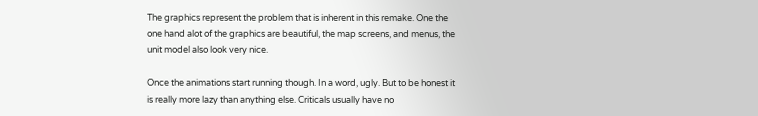The graphics represent the problem that is inherent in this remake. One the one hand alot of the graphics are beautiful, the map screens, and menus, the unit model also look very nice.

Once the animations start running though. In a word, ugly. But to be honest it is really more lazy than anything else. Criticals usually have no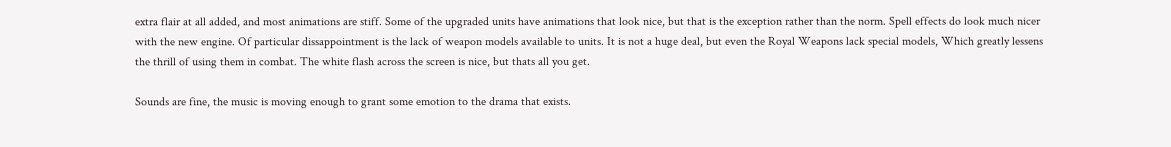extra flair at all added, and most animations are stiff. Some of the upgraded units have animations that look nice, but that is the exception rather than the norm. Spell effects do look much nicer with the new engine. Of particular dissappointment is the lack of weapon models available to units. It is not a huge deal, but even the Royal Weapons lack special models, Which greatly lessens the thrill of using them in combat. The white flash across the screen is nice, but thats all you get.

Sounds are fine, the music is moving enough to grant some emotion to the drama that exists.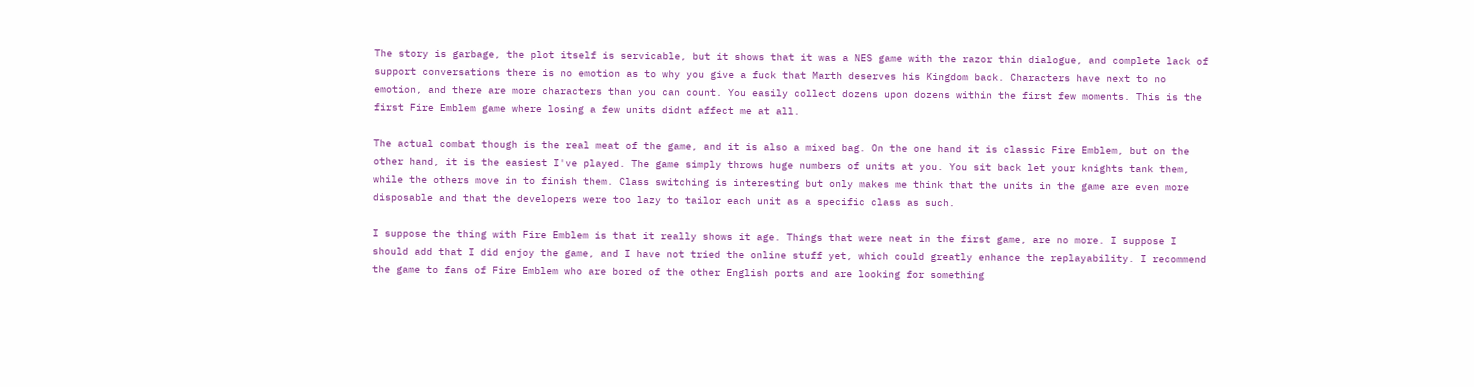The story is garbage, the plot itself is servicable, but it shows that it was a NES game with the razor thin dialogue, and complete lack of support conversations there is no emotion as to why you give a fuck that Marth deserves his Kingdom back. Characters have next to no emotion, and there are more characters than you can count. You easily collect dozens upon dozens within the first few moments. This is the first Fire Emblem game where losing a few units didnt affect me at all.

The actual combat though is the real meat of the game, and it is also a mixed bag. On the one hand it is classic Fire Emblem, but on the other hand, it is the easiest I've played. The game simply throws huge numbers of units at you. You sit back let your knights tank them, while the others move in to finish them. Class switching is interesting but only makes me think that the units in the game are even more disposable and that the developers were too lazy to tailor each unit as a specific class as such.

I suppose the thing with Fire Emblem is that it really shows it age. Things that were neat in the first game, are no more. I suppose I should add that I did enjoy the game, and I have not tried the online stuff yet, which could greatly enhance the replayability. I recommend the game to fans of Fire Emblem who are bored of the other English ports and are looking for something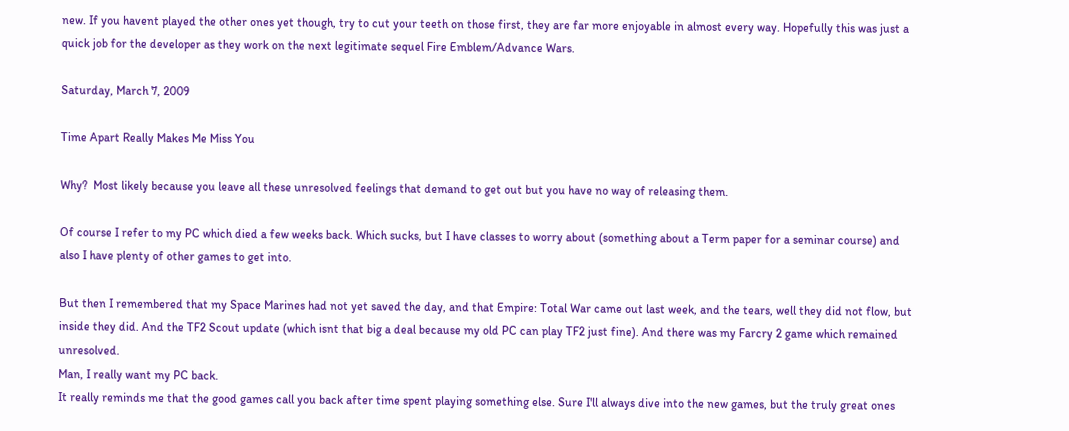new. If you havent played the other ones yet though, try to cut your teeth on those first, they are far more enjoyable in almost every way. Hopefully this was just a quick job for the developer as they work on the next legitimate sequel Fire Emblem/Advance Wars.

Saturday, March 7, 2009

Time Apart Really Makes Me Miss You

Why?  Most likely because you leave all these unresolved feelings that demand to get out but you have no way of releasing them.

Of course I refer to my PC which died a few weeks back. Which sucks, but I have classes to worry about (something about a Term paper for a seminar course) and also I have plenty of other games to get into.

But then I remembered that my Space Marines had not yet saved the day, and that Empire: Total War came out last week, and the tears, well they did not flow, but inside they did. And the TF2 Scout update (which isnt that big a deal because my old PC can play TF2 just fine). And there was my Farcry 2 game which remained unresolved.
Man, I really want my PC back.
It really reminds me that the good games call you back after time spent playing something else. Sure I'll always dive into the new games, but the truly great ones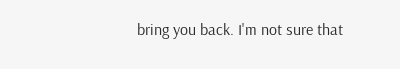bring you back. I'm not sure that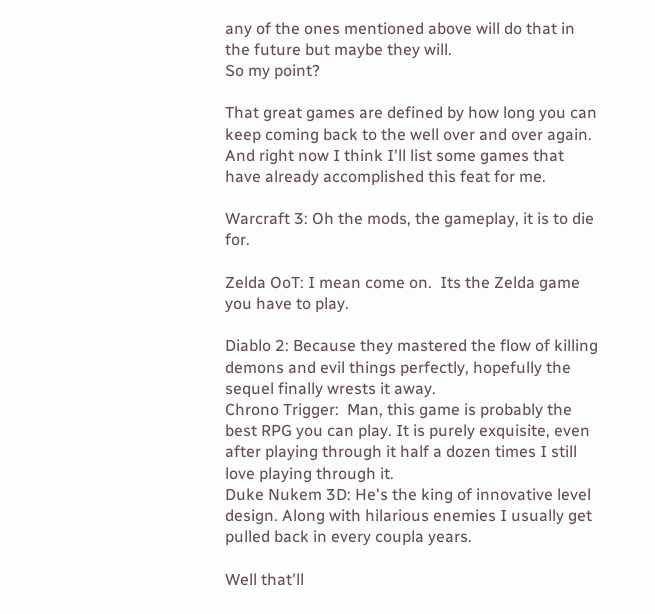any of the ones mentioned above will do that in the future but maybe they will.
So my point?

That great games are defined by how long you can keep coming back to the well over and over again. And right now I think I'll list some games that have already accomplished this feat for me.

Warcraft 3: Oh the mods, the gameplay, it is to die for.

Zelda OoT: I mean come on.  Its the Zelda game you have to play.

Diablo 2: Because they mastered the flow of killing demons and evil things perfectly, hopefully the sequel finally wrests it away.
Chrono Trigger:  Man, this game is probably the best RPG you can play. It is purely exquisite, even after playing through it half a dozen times I still love playing through it.
Duke Nukem 3D: He's the king of innovative level design. Along with hilarious enemies I usually get pulled back in every coupla years.

Well that'll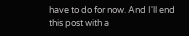have to do for now. And I'll end this post with a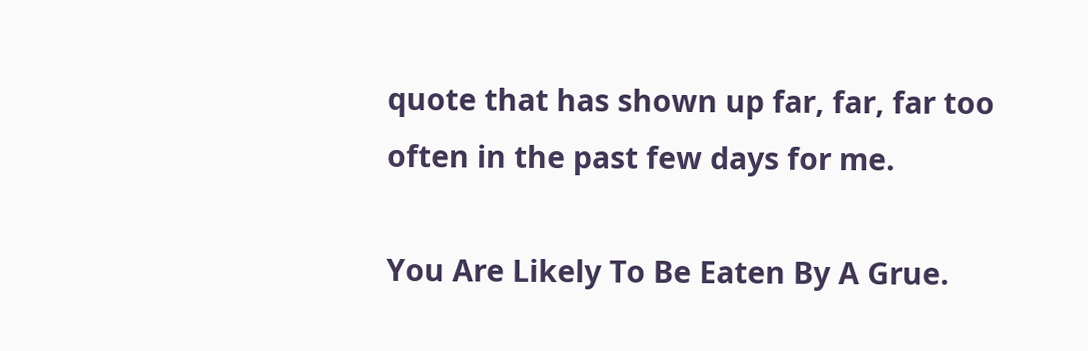quote that has shown up far, far, far too often in the past few days for me.

You Are Likely To Be Eaten By A Grue.